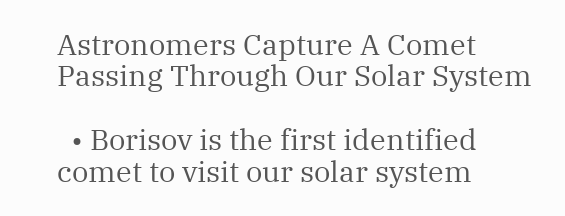Astronomers Capture A Comet Passing Through Our Solar System

  • Borisov is the first identified comet to visit our solar system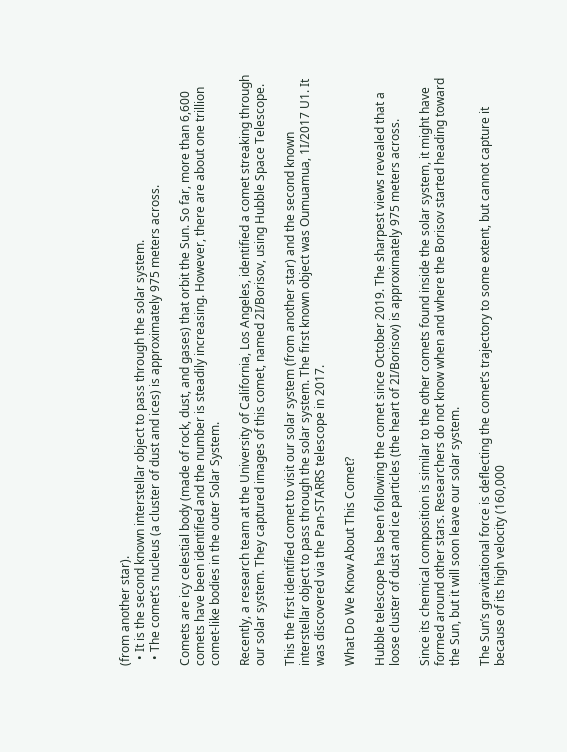(from another star).
  • It is the second known interstellar object to pass through the solar system.
  • The comet’s nucleus (a cluster of dust and ices) is approximately 975 meters across.

Comets are icy celestial body (made of rock, dust, and gases) that orbit the Sun. So far, more than 6,600 comets have been identified and the number is steadily increasing. However, there are about one trillion comet-like bodies in the outer Solar System.

Recently, a research team at the University of California, Los Angeles, identified a comet streaking through our solar system. They captured images of this comet, named 2I/Borisov, using Hubble Space Telescope.

This the first identified comet to visit our solar system (from another star) and the second known interstellar object to pass through the solar system. The first known object was Oumuamua, 1I/2017 U1. It was discovered via the Pan-STARRS telescope in 2017.

What Do We Know About This Comet?

Hubble telescope has been following the comet since October 2019. The sharpest views revealed that a loose cluster of dust and ice particles (the heart of 2I/Borisov) is approximately 975 meters across.

Since its chemical composition is similar to the other comets found inside the solar system, it might have formed around other stars. Researchers do not know when and where the Borisov started heading toward the Sun, but it will soon leave our solar system.

The Sun’s gravitational force is deflecting the comet’s trajectory to some extent, but cannot capture it because of its high velocity (160,000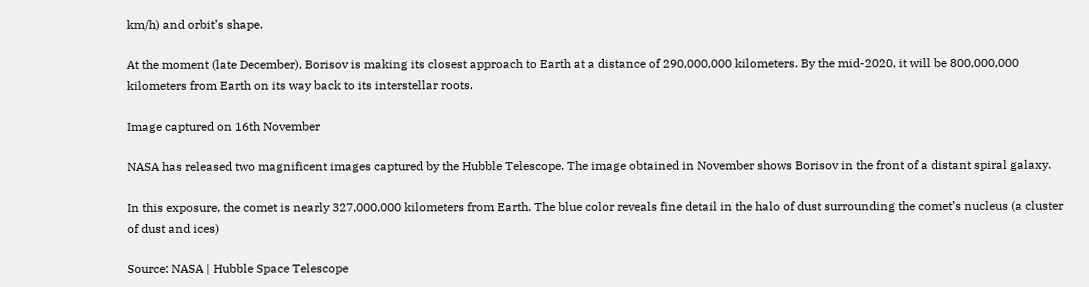km/h) and orbit’s shape.

At the moment (late December), Borisov is making its closest approach to Earth at a distance of 290,000,000 kilometers. By the mid-2020, it will be 800,000,000 kilometers from Earth on its way back to its interstellar roots.

Image captured on 16th November

NASA has released two magnificent images captured by the Hubble Telescope. The image obtained in November shows Borisov in the front of a distant spiral galaxy.

In this exposure, the comet is nearly 327,000,000 kilometers from Earth. The blue color reveals fine detail in the halo of dust surrounding the comet’s nucleus (a cluster of dust and ices)

Source: NASA | Hubble Space Telescope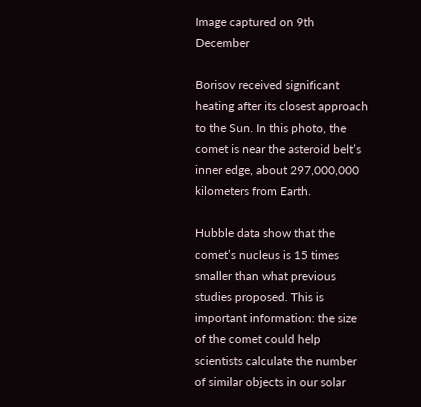Image captured on 9th December

Borisov received significant heating after its closest approach to the Sun. In this photo, the comet is near the asteroid belt’s inner edge, about 297,000,000 kilometers from Earth.

Hubble data show that the comet’s nucleus is 15 times smaller than what previous studies proposed. This is important information: the size of the comet could help scientists calculate the number of similar objects in our solar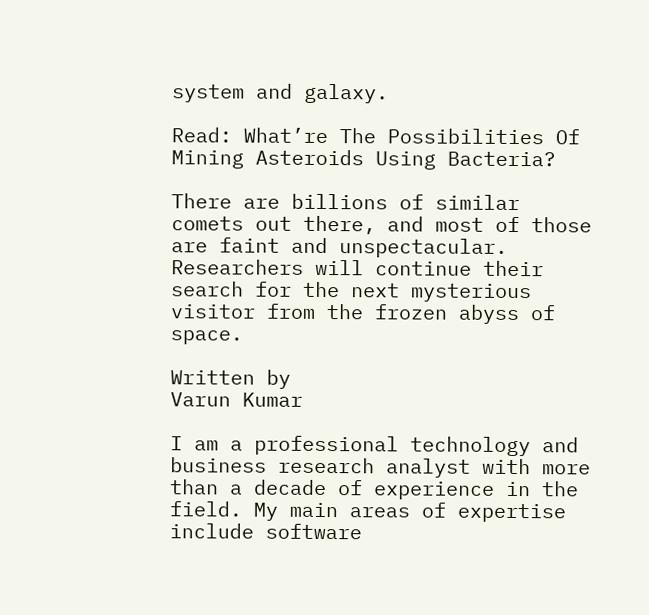system and galaxy.

Read: What’re The Possibilities Of Mining Asteroids Using Bacteria?

There are billions of similar comets out there, and most of those are faint and unspectacular. Researchers will continue their search for the next mysterious visitor from the frozen abyss of space.

Written by
Varun Kumar

I am a professional technology and business research analyst with more than a decade of experience in the field. My main areas of expertise include software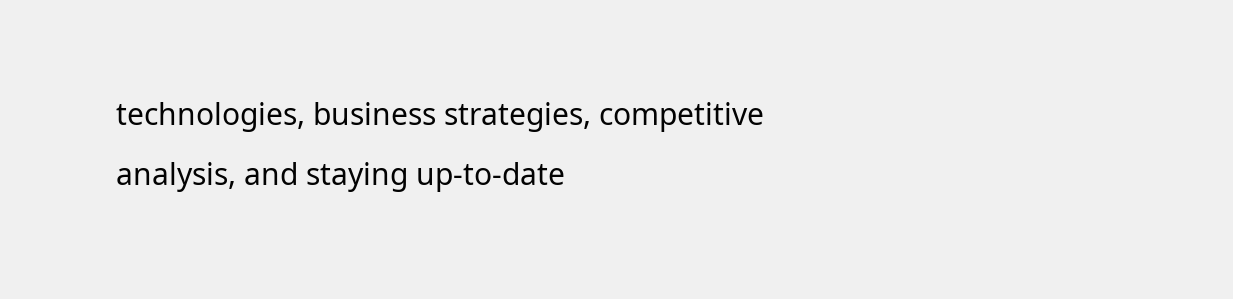technologies, business strategies, competitive analysis, and staying up-to-date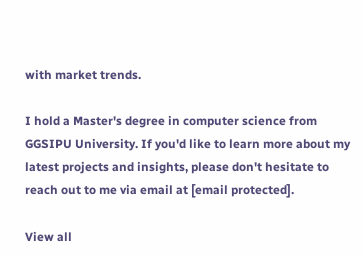with market trends.

I hold a Master's degree in computer science from GGSIPU University. If you'd like to learn more about my latest projects and insights, please don't hesitate to reach out to me via email at [email protected].

View all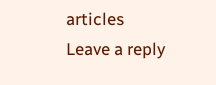articles
Leave a reply